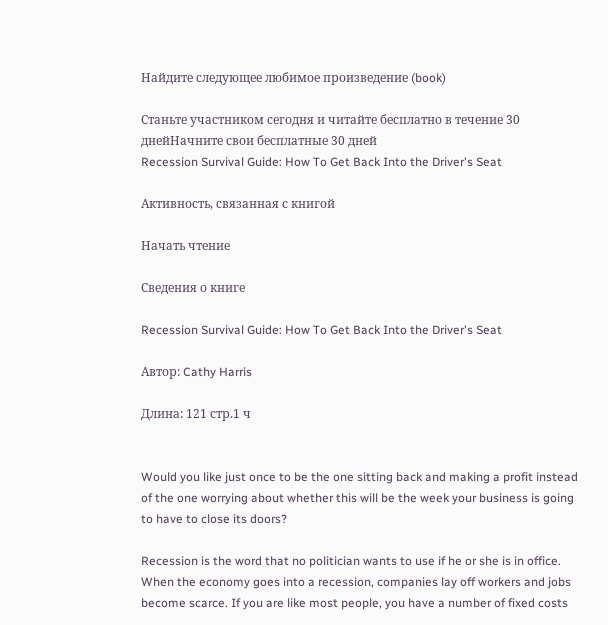Найдите следующее любимое произведение (book)

Станьте участником сегодня и читайте бесплатно в течение 30 днейНачните свои бесплатные 30 дней
Recession Survival Guide: How To Get Back Into the Driver's Seat

Активность, связанная с книгой

Начать чтение

Сведения о книге

Recession Survival Guide: How To Get Back Into the Driver's Seat

Автор: Cathy Harris

Длина: 121 стр.1 ч


Would you like just once to be the one sitting back and making a profit instead of the one worrying about whether this will be the week your business is going to have to close its doors?

Recession is the word that no politician wants to use if he or she is in office. When the economy goes into a recession, companies lay off workers and jobs become scarce. If you are like most people, you have a number of fixed costs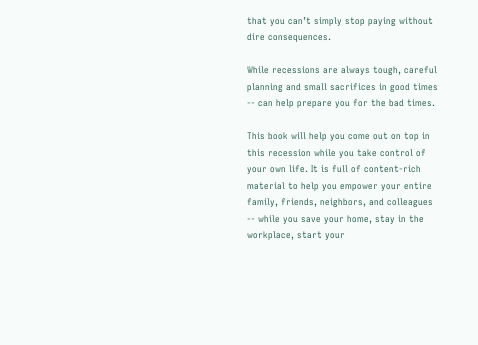that you can’t simply stop paying without dire consequences.

While recessions are always tough, careful planning and small sacrifices in good times -- can help prepare you for the bad times.

This book will help you come out on top in this recession while you take control of your own life. It is full of content-rich material to help you empower your entire family, friends, neighbors, and colleagues -- while you save your home, stay in the workplace, start your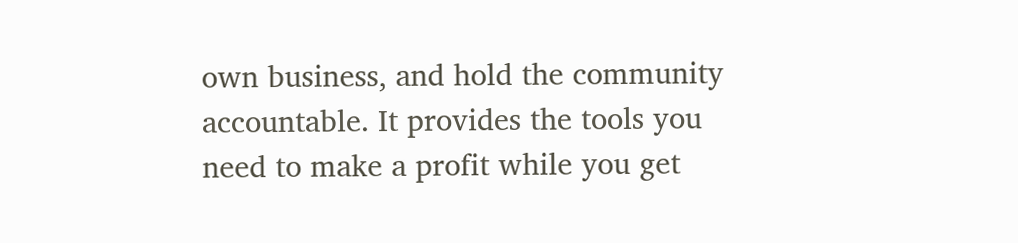own business, and hold the community accountable. It provides the tools you need to make a profit while you get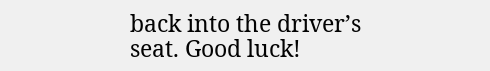back into the driver’s seat. Good luck!